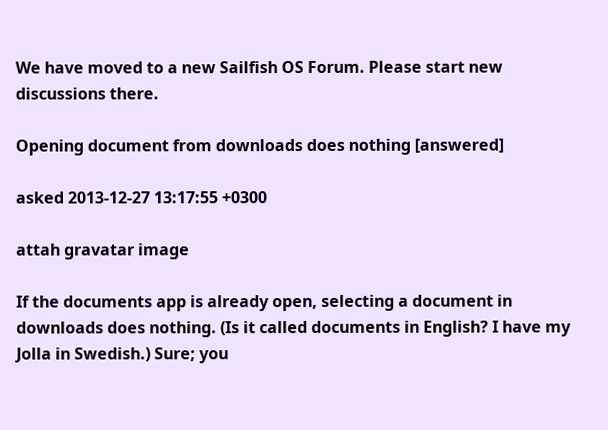We have moved to a new Sailfish OS Forum. Please start new discussions there.

Opening document from downloads does nothing [answered]

asked 2013-12-27 13:17:55 +0300

attah gravatar image

If the documents app is already open, selecting a document in downloads does nothing. (Is it called documents in English? I have my Jolla in Swedish.) Sure; you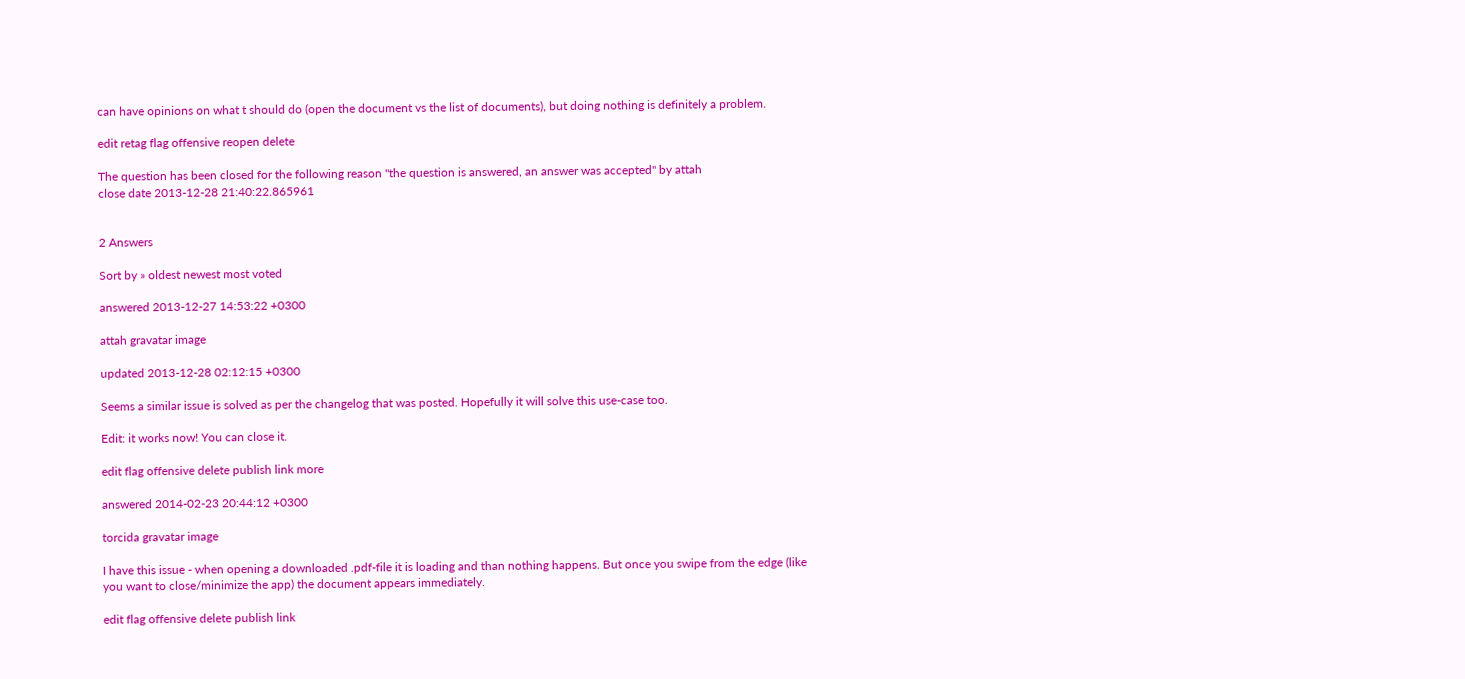can have opinions on what t should do (open the document vs the list of documents), but doing nothing is definitely a problem.

edit retag flag offensive reopen delete

The question has been closed for the following reason "the question is answered, an answer was accepted" by attah
close date 2013-12-28 21:40:22.865961


2 Answers

Sort by » oldest newest most voted

answered 2013-12-27 14:53:22 +0300

attah gravatar image

updated 2013-12-28 02:12:15 +0300

Seems a similar issue is solved as per the changelog that was posted. Hopefully it will solve this use-case too.

Edit: it works now! You can close it.

edit flag offensive delete publish link more

answered 2014-02-23 20:44:12 +0300

torcida gravatar image

I have this issue - when opening a downloaded .pdf-file it is loading and than nothing happens. But once you swipe from the edge (like you want to close/minimize the app) the document appears immediately.

edit flag offensive delete publish link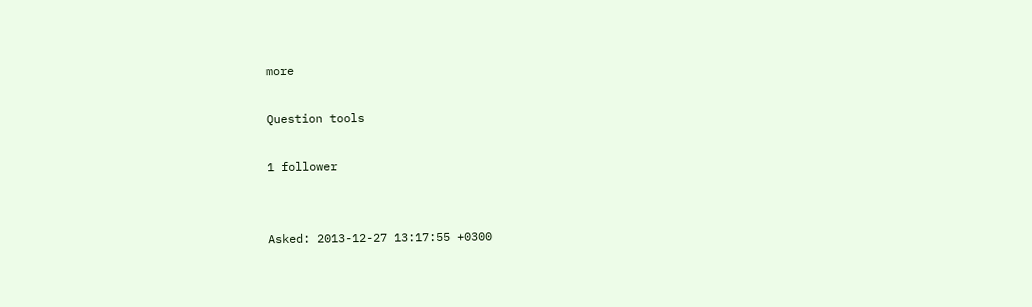more

Question tools

1 follower


Asked: 2013-12-27 13:17:55 +0300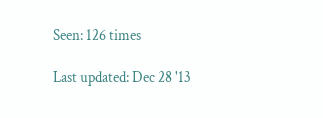Seen: 126 times

Last updated: Dec 28 '13